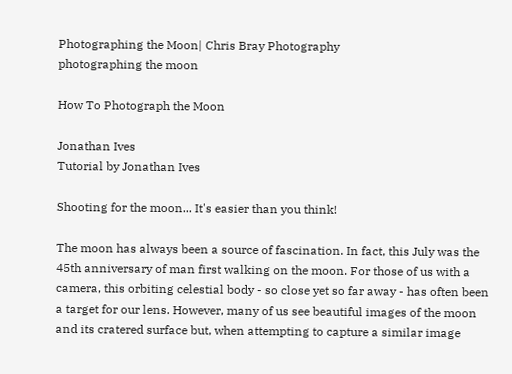Photographing the Moon| Chris Bray Photography
photographing the moon

How To Photograph the Moon

Jonathan Ives
Tutorial by Jonathan Ives

Shooting for the moon... It's easier than you think!

The moon has always been a source of fascination. In fact, this July was the 45th anniversary of man first walking on the moon. For those of us with a camera, this orbiting celestial body - so close yet so far away - has often been a target for our lens. However, many of us see beautiful images of the moon and its cratered surface but, when attempting to capture a similar image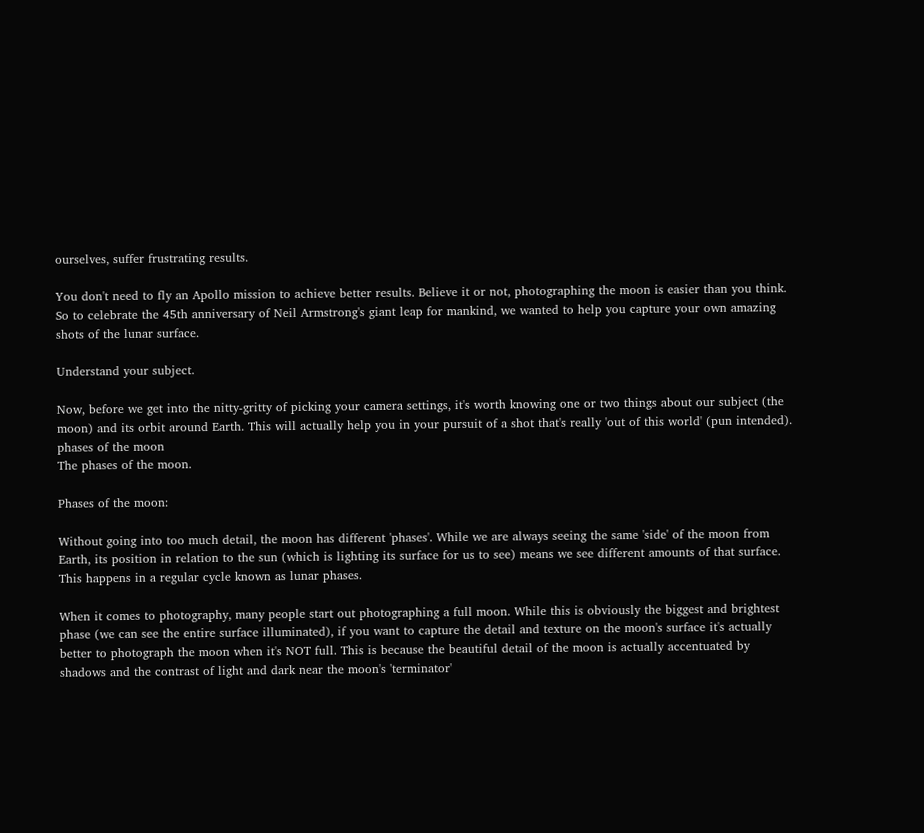ourselves, suffer frustrating results.

You don't need to fly an Apollo mission to achieve better results. Believe it or not, photographing the moon is easier than you think. So to celebrate the 45th anniversary of Neil Armstrong's giant leap for mankind, we wanted to help you capture your own amazing shots of the lunar surface.

Understand your subject.

Now, before we get into the nitty-gritty of picking your camera settings, it's worth knowing one or two things about our subject (the moon) and its orbit around Earth. This will actually help you in your pursuit of a shot that's really 'out of this world' (pun intended).
phases of the moon
The phases of the moon.

Phases of the moon:

Without going into too much detail, the moon has different 'phases'. While we are always seeing the same 'side' of the moon from Earth, its position in relation to the sun (which is lighting its surface for us to see) means we see different amounts of that surface. This happens in a regular cycle known as lunar phases.

When it comes to photography, many people start out photographing a full moon. While this is obviously the biggest and brightest phase (we can see the entire surface illuminated), if you want to capture the detail and texture on the moon's surface it's actually better to photograph the moon when it's NOT full. This is because the beautiful detail of the moon is actually accentuated by shadows and the contrast of light and dark near the moon's 'terminator'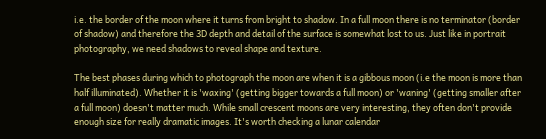i.e. the border of the moon where it turns from bright to shadow. In a full moon there is no terminator (border of shadow) and therefore the 3D depth and detail of the surface is somewhat lost to us. Just like in portrait photography, we need shadows to reveal shape and texture.

The best phases during which to photograph the moon are when it is a gibbous moon (i.e the moon is more than half illuminated). Whether it is 'waxing' (getting bigger towards a full moon) or 'waning' (getting smaller after a full moon) doesn't matter much. While small crescent moons are very interesting, they often don't provide enough size for really dramatic images. It's worth checking a lunar calendar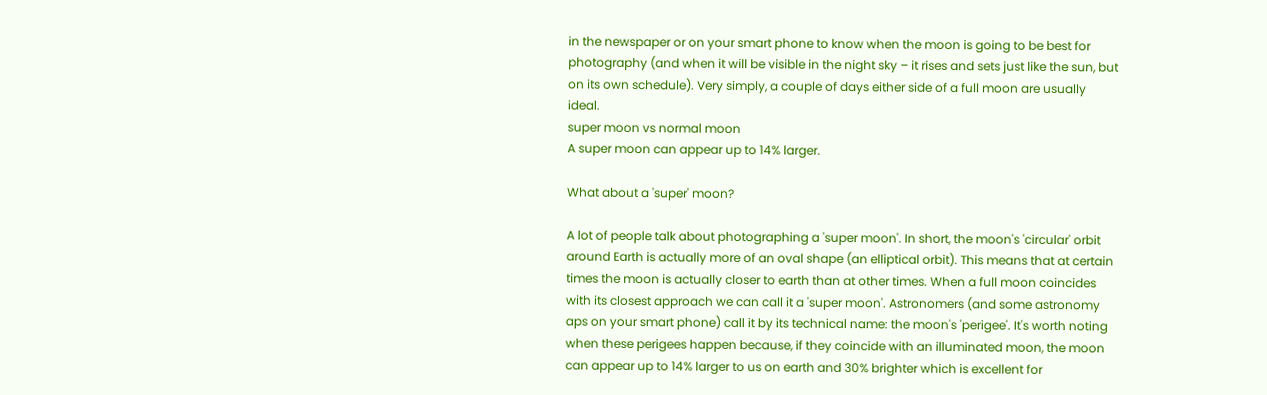in the newspaper or on your smart phone to know when the moon is going to be best for photography (and when it will be visible in the night sky – it rises and sets just like the sun, but on its own schedule). Very simply, a couple of days either side of a full moon are usually ideal.
super moon vs normal moon
A super moon can appear up to 14% larger.

What about a 'super' moon?

A lot of people talk about photographing a 'super moon'. In short, the moon's 'circular' orbit around Earth is actually more of an oval shape (an elliptical orbit). This means that at certain times the moon is actually closer to earth than at other times. When a full moon coincides with its closest approach we can call it a 'super moon'. Astronomers (and some astronomy aps on your smart phone) call it by its technical name: the moon's 'perigee'. It's worth noting when these perigees happen because, if they coincide with an illuminated moon, the moon can appear up to 14% larger to us on earth and 30% brighter which is excellent for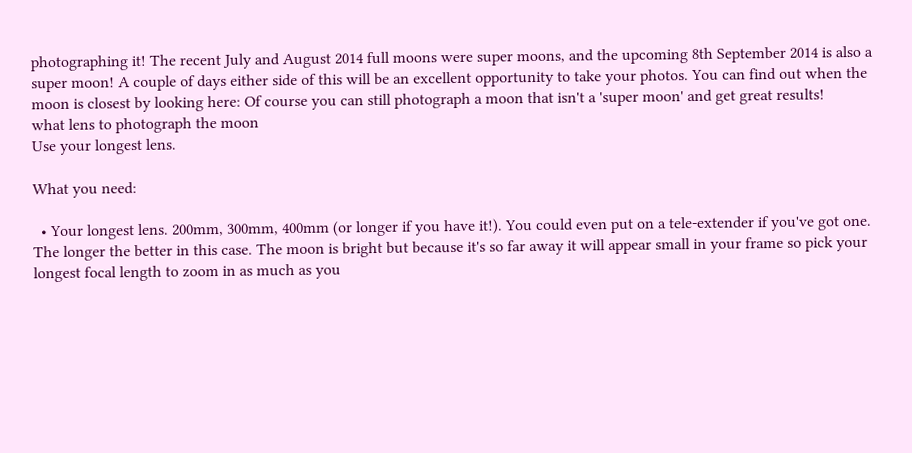photographing it! The recent July and August 2014 full moons were super moons, and the upcoming 8th September 2014 is also a super moon! A couple of days either side of this will be an excellent opportunity to take your photos. You can find out when the moon is closest by looking here: Of course you can still photograph a moon that isn't a 'super moon' and get great results!
what lens to photograph the moon
Use your longest lens.

What you need:

  • Your longest lens. 200mm, 300mm, 400mm (or longer if you have it!). You could even put on a tele-extender if you've got one. The longer the better in this case. The moon is bright but because it's so far away it will appear small in your frame so pick your longest focal length to zoom in as much as you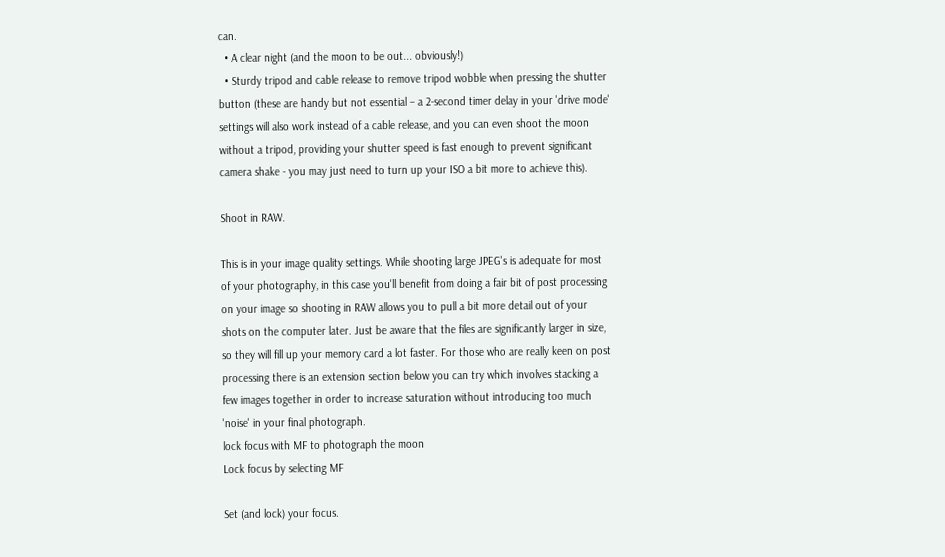can.
  • A clear night (and the moon to be out... obviously!)
  • Sturdy tripod and cable release to remove tripod wobble when pressing the shutter button (these are handy but not essential – a 2-second timer delay in your 'drive mode' settings will also work instead of a cable release, and you can even shoot the moon without a tripod, providing your shutter speed is fast enough to prevent significant camera shake - you may just need to turn up your ISO a bit more to achieve this).

Shoot in RAW.

This is in your image quality settings. While shooting large JPEG's is adequate for most of your photography, in this case you'll benefit from doing a fair bit of post processing on your image so shooting in RAW allows you to pull a bit more detail out of your shots on the computer later. Just be aware that the files are significantly larger in size, so they will fill up your memory card a lot faster. For those who are really keen on post processing there is an extension section below you can try which involves stacking a few images together in order to increase saturation without introducing too much 'noise' in your final photograph.
lock focus with MF to photograph the moon
Lock focus by selecting MF

Set (and lock) your focus.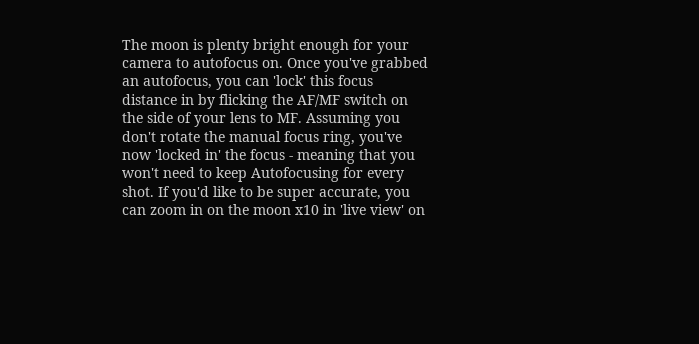The moon is plenty bright enough for your camera to autofocus on. Once you've grabbed an autofocus, you can 'lock' this focus distance in by flicking the AF/MF switch on the side of your lens to MF. Assuming you don't rotate the manual focus ring, you've now 'locked in' the focus - meaning that you won't need to keep Autofocusing for every shot. If you'd like to be super accurate, you can zoom in on the moon x10 in 'live view' on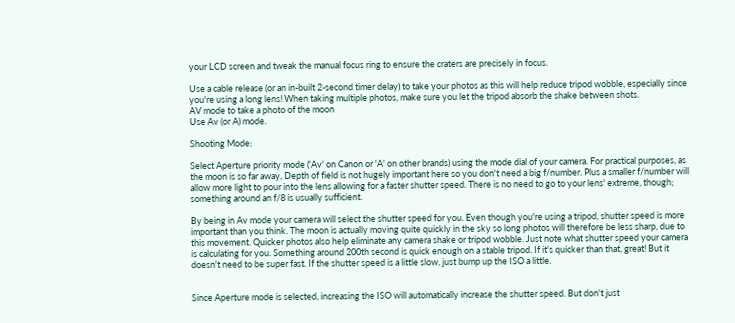your LCD screen and tweak the manual focus ring to ensure the craters are precisely in focus.

Use a cable release (or an in-built 2-second timer delay) to take your photos as this will help reduce tripod wobble, especially since you're using a long lens! When taking multiple photos, make sure you let the tripod absorb the shake between shots.
AV mode to take a photo of the moon
Use Av (or A) mode.

Shooting Mode:

Select Aperture priority mode ('Av' on Canon or 'A' on other brands) using the mode dial of your camera. For practical purposes, as the moon is so far away, Depth of field is not hugely important here so you don't need a big f/number. Plus a smaller f/number will allow more light to pour into the lens allowing for a faster shutter speed. There is no need to go to your lens' extreme, though; something around an f/8 is usually sufficient.

By being in Av mode your camera will select the shutter speed for you. Even though you're using a tripod, shutter speed is more important than you think. The moon is actually moving quite quickly in the sky so long photos will therefore be less sharp, due to this movement. Quicker photos also help eliminate any camera shake or tripod wobble. Just note what shutter speed your camera is calculating for you. Something around 200th second is quick enough on a stable tripod. If it's quicker than that, great! But it doesn't need to be super fast. If the shutter speed is a little slow, just bump up the ISO a little.


Since Aperture mode is selected, increasing the ISO will automatically increase the shutter speed. But don't just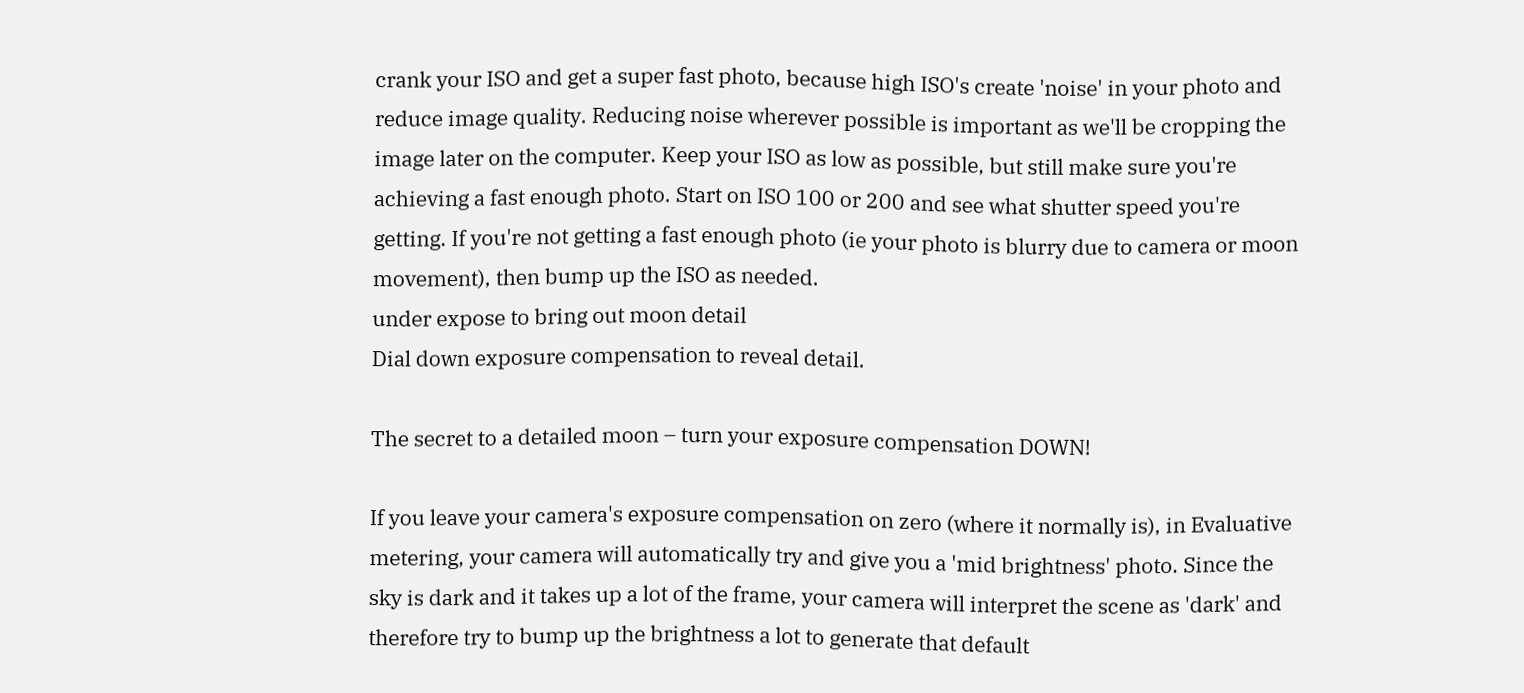crank your ISO and get a super fast photo, because high ISO's create 'noise' in your photo and reduce image quality. Reducing noise wherever possible is important as we'll be cropping the image later on the computer. Keep your ISO as low as possible, but still make sure you're achieving a fast enough photo. Start on ISO 100 or 200 and see what shutter speed you're getting. If you're not getting a fast enough photo (ie your photo is blurry due to camera or moon movement), then bump up the ISO as needed.
under expose to bring out moon detail
Dial down exposure compensation to reveal detail.

The secret to a detailed moon – turn your exposure compensation DOWN!

If you leave your camera's exposure compensation on zero (where it normally is), in Evaluative metering, your camera will automatically try and give you a 'mid brightness' photo. Since the sky is dark and it takes up a lot of the frame, your camera will interpret the scene as 'dark' and therefore try to bump up the brightness a lot to generate that default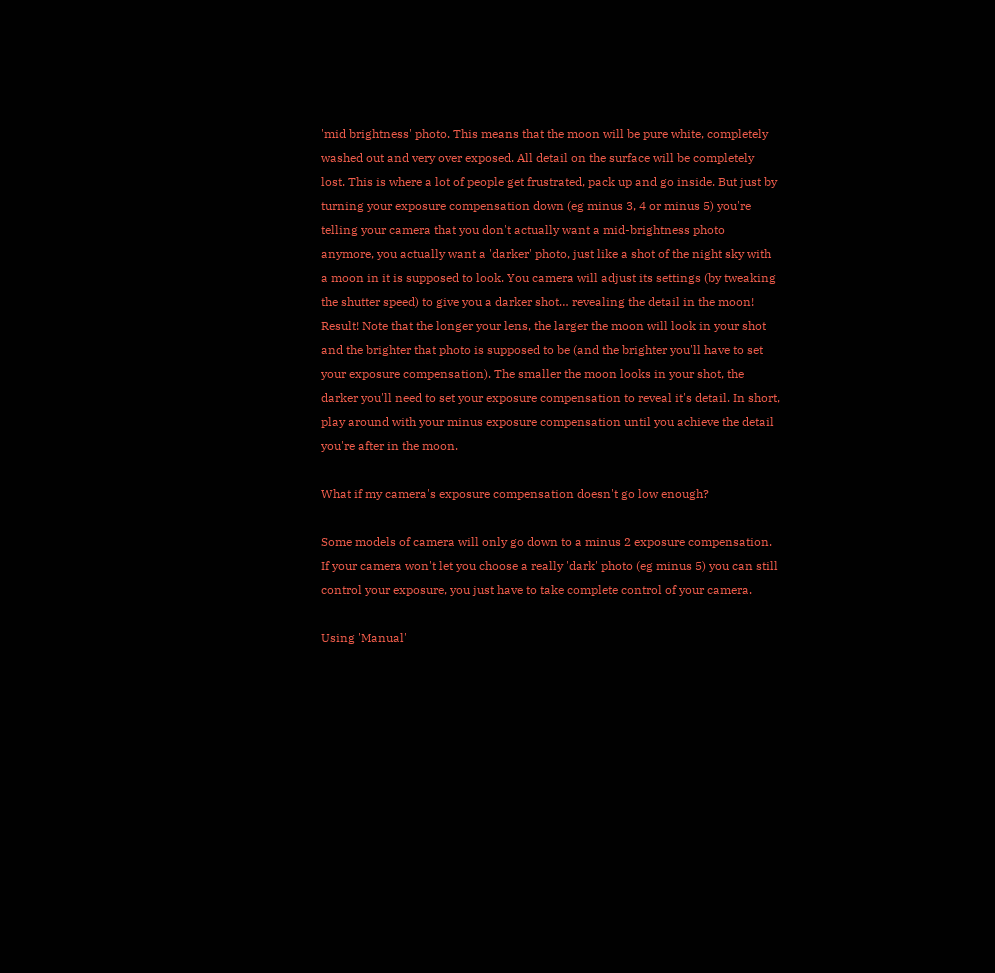'mid brightness' photo. This means that the moon will be pure white, completely washed out and very over exposed. All detail on the surface will be completely lost. This is where a lot of people get frustrated, pack up and go inside. But just by turning your exposure compensation down (eg minus 3, 4 or minus 5) you're telling your camera that you don't actually want a mid-brightness photo anymore, you actually want a 'darker' photo, just like a shot of the night sky with a moon in it is supposed to look. You camera will adjust its settings (by tweaking the shutter speed) to give you a darker shot… revealing the detail in the moon! Result! Note that the longer your lens, the larger the moon will look in your shot and the brighter that photo is supposed to be (and the brighter you'll have to set your exposure compensation). The smaller the moon looks in your shot, the darker you'll need to set your exposure compensation to reveal it's detail. In short, play around with your minus exposure compensation until you achieve the detail you're after in the moon.

What if my camera's exposure compensation doesn't go low enough?

Some models of camera will only go down to a minus 2 exposure compensation. If your camera won't let you choose a really 'dark' photo (eg minus 5) you can still control your exposure, you just have to take complete control of your camera.

Using 'Manual'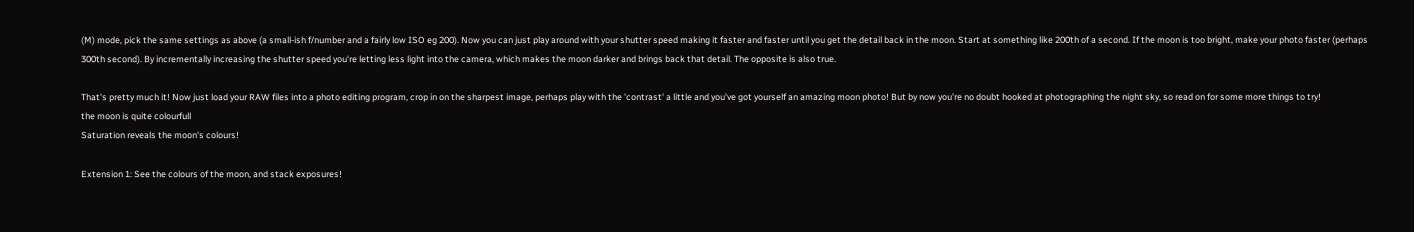(M) mode, pick the same settings as above (a small-ish f/number and a fairly low ISO eg 200). Now you can just play around with your shutter speed making it faster and faster until you get the detail back in the moon. Start at something like 200th of a second. If the moon is too bright, make your photo faster (perhaps 300th second). By incrementally increasing the shutter speed you're letting less light into the camera, which makes the moon darker and brings back that detail. The opposite is also true.

That's pretty much it! Now just load your RAW files into a photo editing program, crop in on the sharpest image, perhaps play with the 'contrast' a little and you've got yourself an amazing moon photo! But by now you're no doubt hooked at photographing the night sky, so read on for some more things to try!
the moon is quite colourfull
Saturation reveals the moon's colours!

Extension 1: See the colours of the moon, and stack exposures!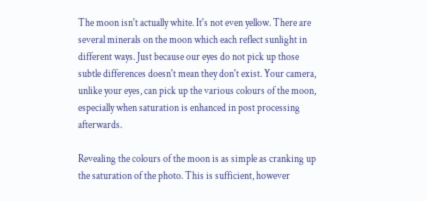The moon isn't actually white. It's not even yellow. There are several minerals on the moon which each reflect sunlight in different ways. Just because our eyes do not pick up those subtle differences doesn't mean they don't exist. Your camera, unlike your eyes, can pick up the various colours of the moon, especially when saturation is enhanced in post processing afterwards.

Revealing the colours of the moon is as simple as cranking up the saturation of the photo. This is sufficient, however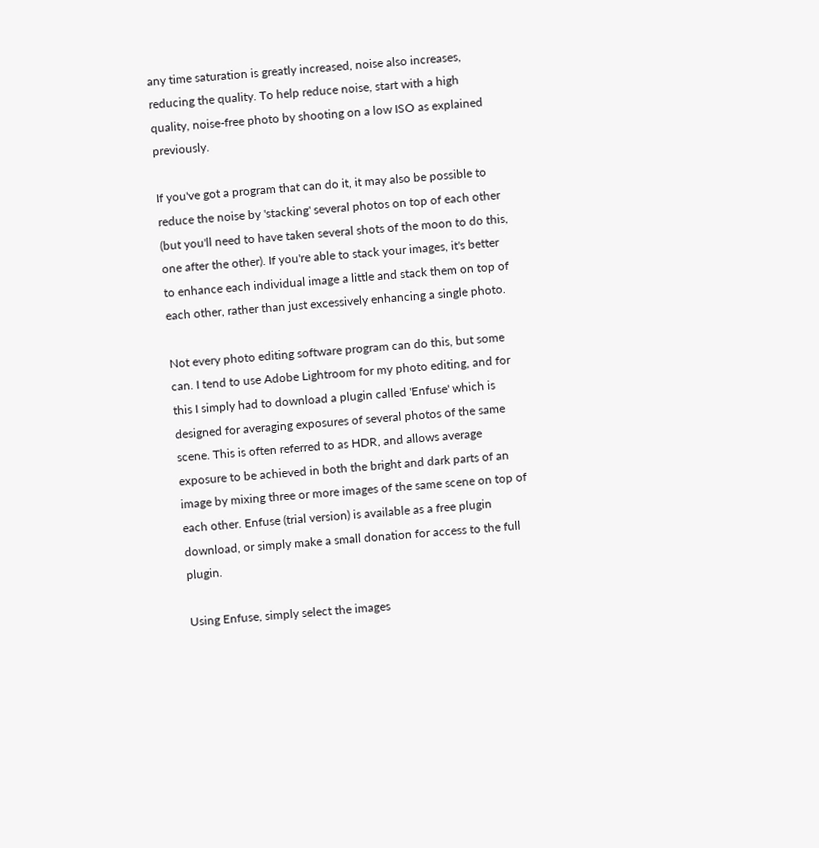any time saturation is greatly increased, noise also increases, reducing the quality. To help reduce noise, start with a high quality, noise-free photo by shooting on a low ISO as explained previously.

If you've got a program that can do it, it may also be possible to reduce the noise by 'stacking' several photos on top of each other (but you'll need to have taken several shots of the moon to do this, one after the other). If you're able to stack your images, it's better to enhance each individual image a little and stack them on top of each other, rather than just excessively enhancing a single photo.

Not every photo editing software program can do this, but some can. I tend to use Adobe Lightroom for my photo editing, and for this I simply had to download a plugin called 'Enfuse' which is designed for averaging exposures of several photos of the same scene. This is often referred to as HDR, and allows average exposure to be achieved in both the bright and dark parts of an image by mixing three or more images of the same scene on top of each other. Enfuse (trial version) is available as a free plugin download, or simply make a small donation for access to the full plugin.

Using Enfuse, simply select the images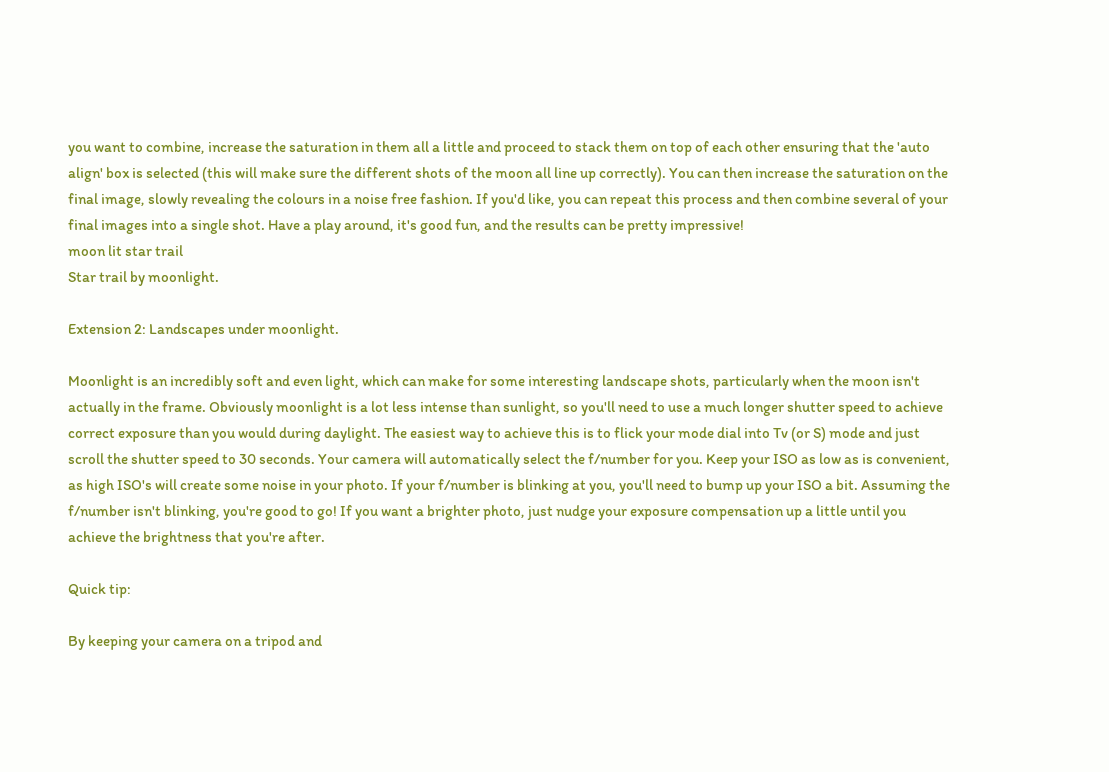you want to combine, increase the saturation in them all a little and proceed to stack them on top of each other ensuring that the 'auto align' box is selected (this will make sure the different shots of the moon all line up correctly). You can then increase the saturation on the final image, slowly revealing the colours in a noise free fashion. If you'd like, you can repeat this process and then combine several of your final images into a single shot. Have a play around, it's good fun, and the results can be pretty impressive!
moon lit star trail
Star trail by moonlight.

Extension 2: Landscapes under moonlight.

Moonlight is an incredibly soft and even light, which can make for some interesting landscape shots, particularly when the moon isn't actually in the frame. Obviously moonlight is a lot less intense than sunlight, so you'll need to use a much longer shutter speed to achieve correct exposure than you would during daylight. The easiest way to achieve this is to flick your mode dial into Tv (or S) mode and just scroll the shutter speed to 30 seconds. Your camera will automatically select the f/number for you. Keep your ISO as low as is convenient, as high ISO's will create some noise in your photo. If your f/number is blinking at you, you'll need to bump up your ISO a bit. Assuming the f/number isn't blinking, you're good to go! If you want a brighter photo, just nudge your exposure compensation up a little until you achieve the brightness that you're after.

Quick tip:

By keeping your camera on a tripod and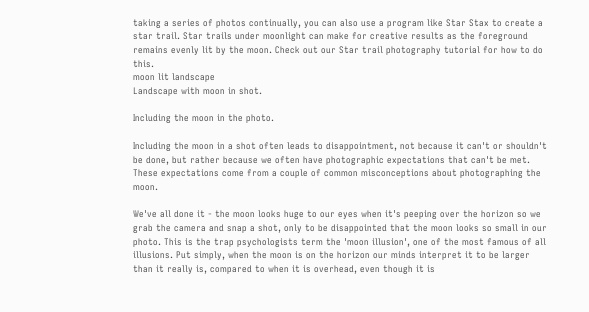taking a series of photos continually, you can also use a program like Star Stax to create a star trail. Star trails under moonlight can make for creative results as the foreground remains evenly lit by the moon. Check out our Star trail photography tutorial for how to do this.
moon lit landscape
Landscape with moon in shot.

Including the moon in the photo.

Including the moon in a shot often leads to disappointment, not because it can't or shouldn't be done, but rather because we often have photographic expectations that can't be met. These expectations come from a couple of common misconceptions about photographing the moon.

We've all done it - the moon looks huge to our eyes when it's peeping over the horizon so we grab the camera and snap a shot, only to be disappointed that the moon looks so small in our photo. This is the trap psychologists term the 'moon illusion', one of the most famous of all illusions. Put simply, when the moon is on the horizon our minds interpret it to be larger than it really is, compared to when it is overhead, even though it is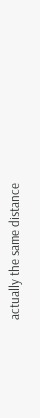actually the same distance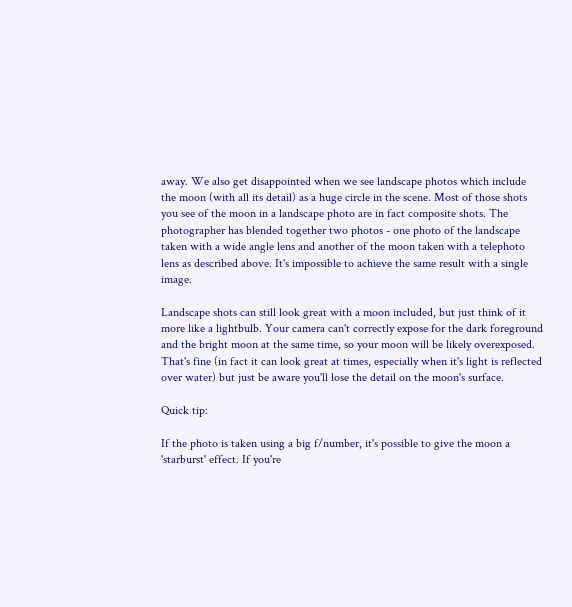away. We also get disappointed when we see landscape photos which include the moon (with all its detail) as a huge circle in the scene. Most of those shots you see of the moon in a landscape photo are in fact composite shots. The photographer has blended together two photos - one photo of the landscape taken with a wide angle lens and another of the moon taken with a telephoto lens as described above. It's impossible to achieve the same result with a single image.

Landscape shots can still look great with a moon included, but just think of it more like a lightbulb. Your camera can't correctly expose for the dark foreground and the bright moon at the same time, so your moon will be likely overexposed. That's fine (in fact it can look great at times, especially when it's light is reflected over water) but just be aware you'll lose the detail on the moon's surface.

Quick tip:

If the photo is taken using a big f/number, it's possible to give the moon a 'starburst' effect. If you're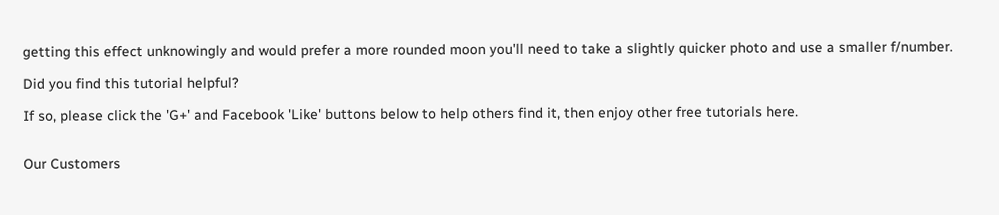getting this effect unknowingly and would prefer a more rounded moon you'll need to take a slightly quicker photo and use a smaller f/number.

Did you find this tutorial helpful?

If so, please click the 'G+' and Facebook 'Like' buttons below to help others find it, then enjoy other free tutorials here.


Our Customers